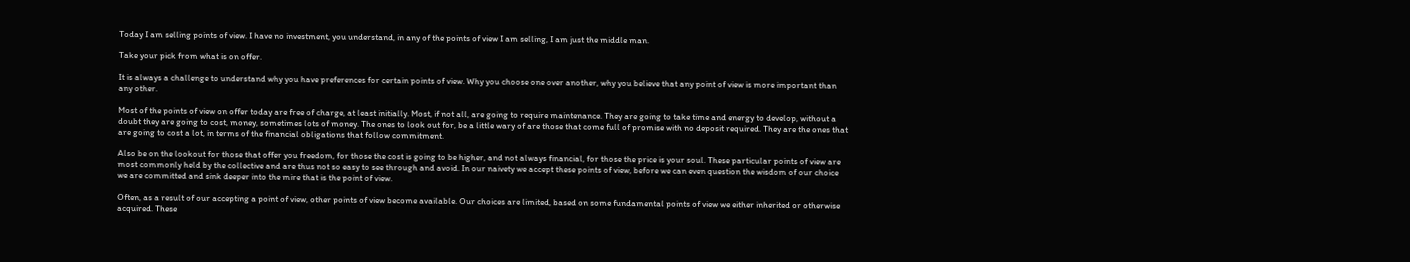Today I am selling points of view. I have no investment, you understand, in any of the points of view I am selling, I am just the middle man.

Take your pick from what is on offer.

It is always a challenge to understand why you have preferences for certain points of view. Why you choose one over another, why you believe that any point of view is more important than any other.

Most of the points of view on offer today are free of charge, at least initially. Most, if not all, are going to require maintenance. They are going to take time and energy to develop, without a doubt they are going to cost, money, sometimes lots of money. The ones to look out for, be a little wary of are those that come full of promise with no deposit required. They are the ones that are going to cost a lot, in terms of the financial obligations that follow commitment.

Also be on the lookout for those that offer you freedom, for those the cost is going to be higher, and not always financial, for those the price is your soul. These particular points of view are most commonly held by the collective and are thus not so easy to see through and avoid. In our naivety we accept these points of view, before we can even question the wisdom of our choice we are committed and sink deeper into the mire that is the point of view.

Often, as a result of our accepting a point of view, other points of view become available. Our choices are limited, based on some fundamental points of view we either inherited or otherwise acquired. These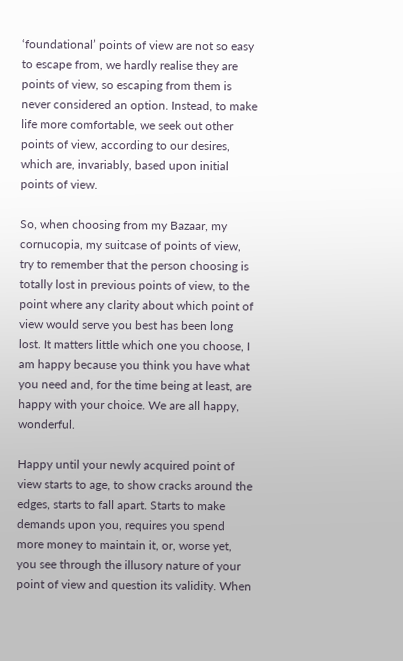‘foundational’ points of view are not so easy to escape from, we hardly realise they are points of view, so escaping from them is never considered an option. Instead, to make life more comfortable, we seek out other points of view, according to our desires, which are, invariably, based upon initial points of view.

So, when choosing from my Bazaar, my cornucopia, my suitcase of points of view, try to remember that the person choosing is totally lost in previous points of view, to the point where any clarity about which point of view would serve you best has been long lost. It matters little which one you choose, I am happy because you think you have what you need and, for the time being at least, are happy with your choice. We are all happy, wonderful.

Happy until your newly acquired point of view starts to age, to show cracks around the edges, starts to fall apart. Starts to make demands upon you, requires you spend more money to maintain it, or, worse yet, you see through the illusory nature of your point of view and question its validity. When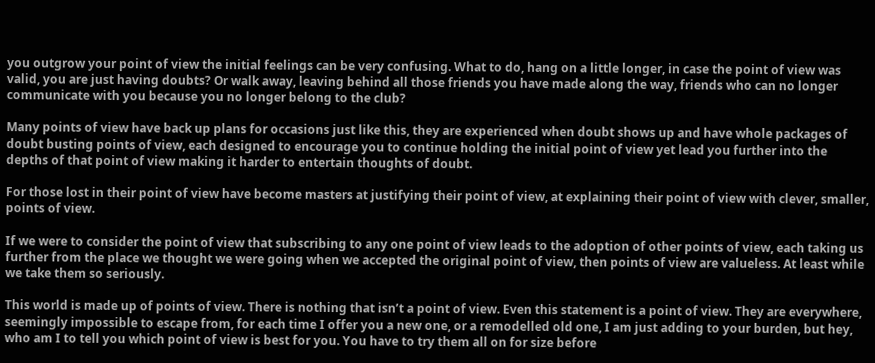you outgrow your point of view the initial feelings can be very confusing. What to do, hang on a little longer, in case the point of view was valid, you are just having doubts? Or walk away, leaving behind all those friends you have made along the way, friends who can no longer communicate with you because you no longer belong to the club?

Many points of view have back up plans for occasions just like this, they are experienced when doubt shows up and have whole packages of doubt busting points of view, each designed to encourage you to continue holding the initial point of view yet lead you further into the depths of that point of view making it harder to entertain thoughts of doubt.

For those lost in their point of view have become masters at justifying their point of view, at explaining their point of view with clever, smaller, points of view.

If we were to consider the point of view that subscribing to any one point of view leads to the adoption of other points of view, each taking us further from the place we thought we were going when we accepted the original point of view, then points of view are valueless. At least while we take them so seriously.

This world is made up of points of view. There is nothing that isn’t a point of view. Even this statement is a point of view. They are everywhere, seemingly impossible to escape from, for each time I offer you a new one, or a remodelled old one, I am just adding to your burden, but hey, who am I to tell you which point of view is best for you. You have to try them all on for size before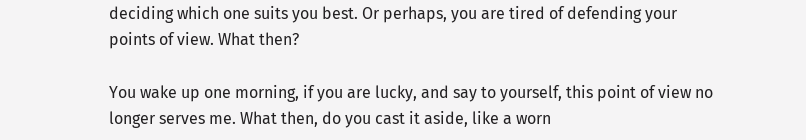deciding which one suits you best. Or perhaps, you are tired of defending your points of view. What then?

You wake up one morning, if you are lucky, and say to yourself, this point of view no longer serves me. What then, do you cast it aside, like a worn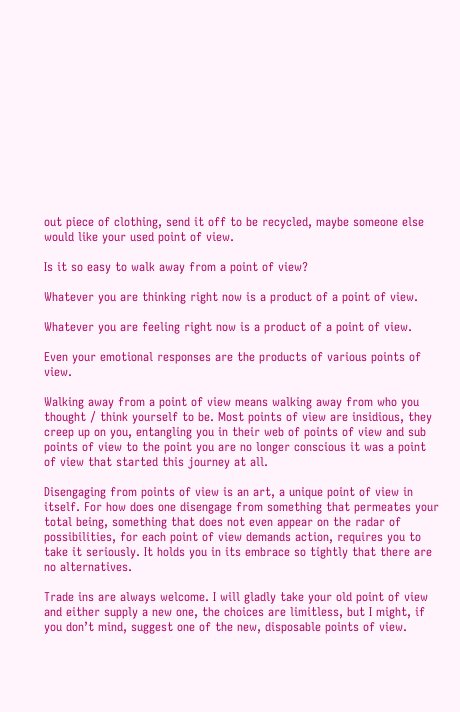out piece of clothing, send it off to be recycled, maybe someone else would like your used point of view.

Is it so easy to walk away from a point of view?

Whatever you are thinking right now is a product of a point of view.

Whatever you are feeling right now is a product of a point of view.

Even your emotional responses are the products of various points of view.

Walking away from a point of view means walking away from who you thought / think yourself to be. Most points of view are insidious, they creep up on you, entangling you in their web of points of view and sub points of view to the point you are no longer conscious it was a point of view that started this journey at all.

Disengaging from points of view is an art, a unique point of view in itself. For how does one disengage from something that permeates your total being, something that does not even appear on the radar of possibilities, for each point of view demands action, requires you to take it seriously. It holds you in its embrace so tightly that there are no alternatives.

Trade ins are always welcome. I will gladly take your old point of view and either supply a new one, the choices are limitless, but I might, if you don’t mind, suggest one of the new, disposable points of view.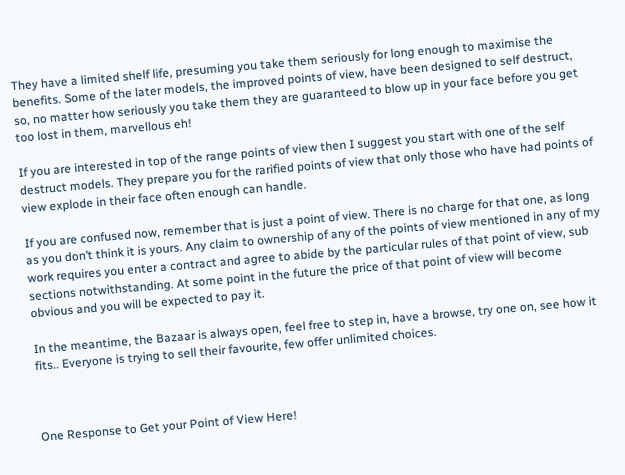They have a limited shelf life, presuming you take them seriously for long enough to maximise the benefits. Some of the later models, the improved points of view, have been designed to self destruct, so, no matter how seriously you take them they are guaranteed to blow up in your face before you get too lost in them, marvellous eh!

If you are interested in top of the range points of view then I suggest you start with one of the self destruct models. They prepare you for the rarified points of view that only those who have had points of view explode in their face often enough can handle.

If you are confused now, remember that is just a point of view. There is no charge for that one, as long as you don’t think it is yours. Any claim to ownership of any of the points of view mentioned in any of my work requires you enter a contract and agree to abide by the particular rules of that point of view, sub sections notwithstanding. At some point in the future the price of that point of view will become obvious and you will be expected to pay it.

In the meantime, the Bazaar is always open, feel free to step in, have a browse, try one on, see how it fits.. Everyone is trying to sell their favourite, few offer unlimited choices.



One Response to Get your Point of View Here!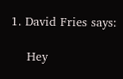1. David Fries says:

    Hey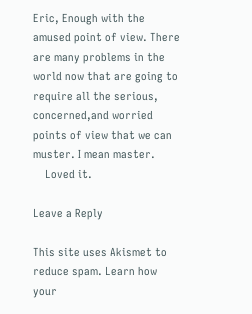Eric, Enough with the amused point of view. There are many problems in the world now that are going to require all the serious, concerned,and worried points of view that we can muster. I mean master.
    Loved it.

Leave a Reply

This site uses Akismet to reduce spam. Learn how your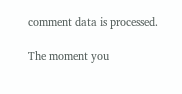comment data is processed.

The moment you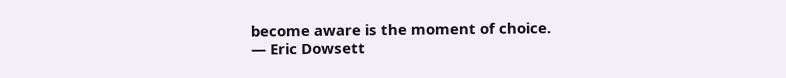become aware is the moment of choice.
— Eric Dowsett